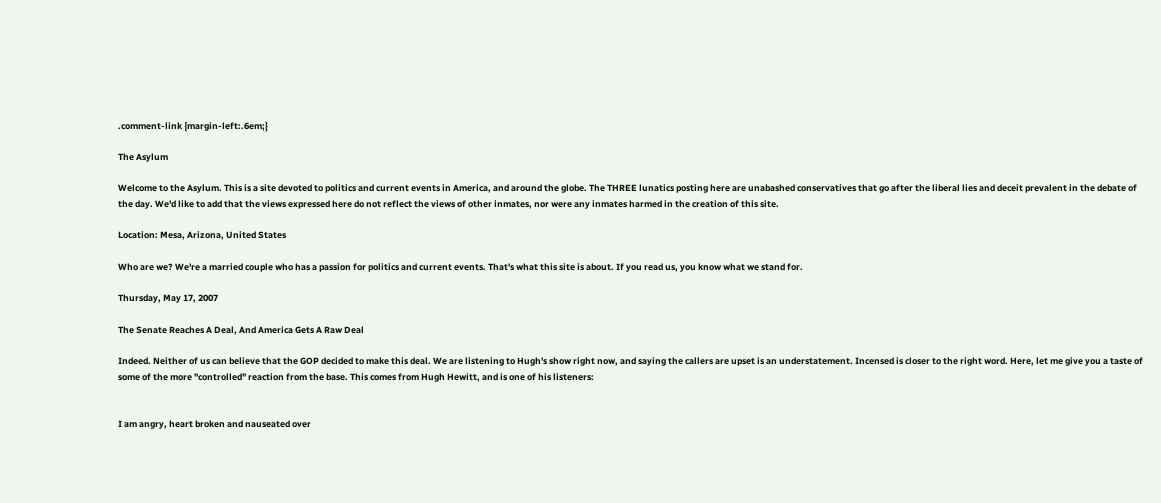.comment-link {margin-left:.6em;}

The Asylum

Welcome to the Asylum. This is a site devoted to politics and current events in America, and around the globe. The THREE lunatics posting here are unabashed conservatives that go after the liberal lies and deceit prevalent in the debate of the day. We'd like to add that the views expressed here do not reflect the views of other inmates, nor were any inmates harmed in the creation of this site.

Location: Mesa, Arizona, United States

Who are we? We're a married couple who has a passion for politics and current events. That's what this site is about. If you read us, you know what we stand for.

Thursday, May 17, 2007

The Senate Reaches A Deal, And America Gets A Raw Deal

Indeed. Neither of us can believe that the GOP decided to make this deal. We are listening to Hugh's show right now, and saying the callers are upset is an understatement. Incensed is closer to the right word. Here, let me give you a taste of some of the more "controlled" reaction from the base. This comes from Hugh Hewitt, and is one of his listeners:


I am angry, heart broken and nauseated over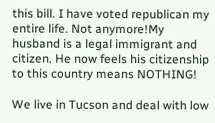this bill. I have voted republican my entire life. Not anymore!My husband is a legal immigrant and citizen. He now feels his citizenship to this country means NOTHING!

We live in Tucson and deal with low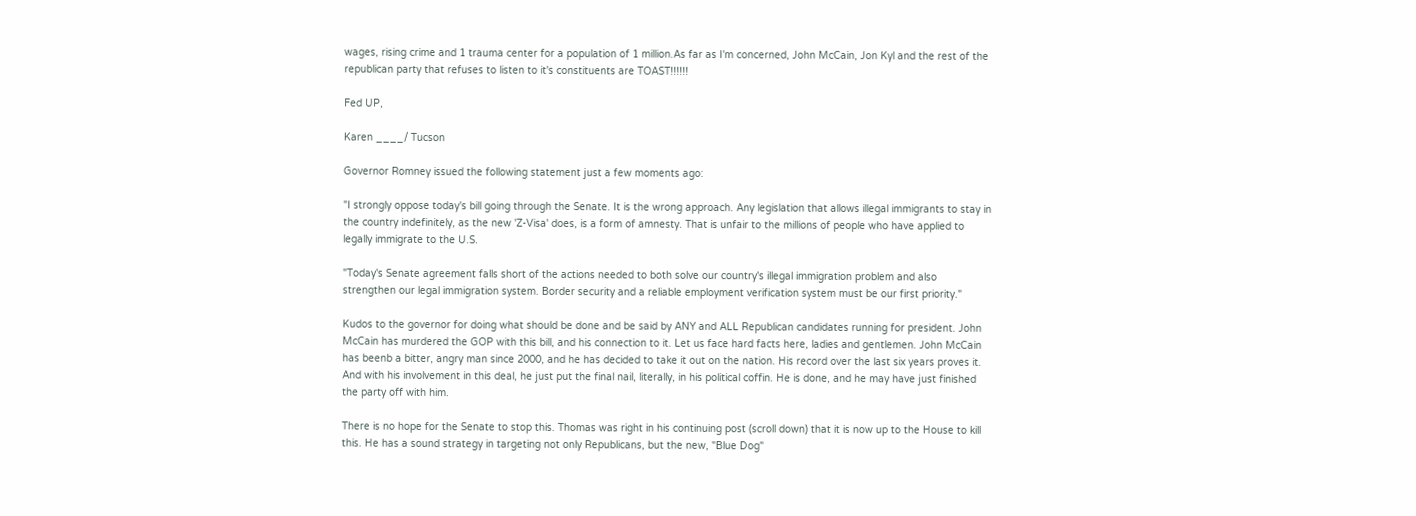wages, rising crime and 1 trauma center for a population of 1 million.As far as I'm concerned, John McCain, Jon Kyl and the rest of the republican party that refuses to listen to it's constituents are TOAST!!!!!!

Fed UP,

Karen ____/ Tucson

Governor Romney issued the following statement just a few moments ago:

"I strongly oppose today's bill going through the Senate. It is the wrong approach. Any legislation that allows illegal immigrants to stay in the country indefinitely, as the new 'Z-Visa' does, is a form of amnesty. That is unfair to the millions of people who have applied to legally immigrate to the U.S.

"Today's Senate agreement falls short of the actions needed to both solve our country's illegal immigration problem and also strengthen our legal immigration system. Border security and a reliable employment verification system must be our first priority."

Kudos to the governor for doing what should be done and be said by ANY and ALL Republican candidates running for president. John McCain has murdered the GOP with this bill, and his connection to it. Let us face hard facts here, ladies and gentlemen. John McCain has beenb a bitter, angry man since 2000, and he has decided to take it out on the nation. His record over the last six years proves it. And with his involvement in this deal, he just put the final nail, literally, in his political coffin. He is done, and he may have just finished the party off with him.

There is no hope for the Senate to stop this. Thomas was right in his continuing post (scroll down) that it is now up to the House to kill this. He has a sound strategy in targeting not only Republicans, but the new, "Blue Dog"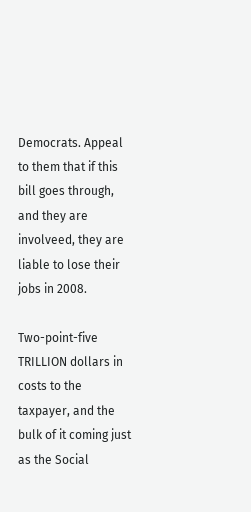Democrats. Appeal to them that if this bill goes through, and they are involveed, they are liable to lose their jobs in 2008.

Two-point-five TRILLION dollars in costs to the taxpayer, and the bulk of it coming just as the Social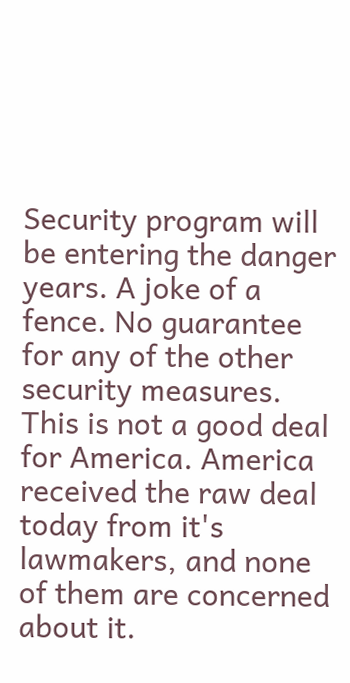Security program will be entering the danger years. A joke of a fence. No guarantee for any of the other security measures. This is not a good deal for America. America received the raw deal today from it's lawmakers, and none of them are concerned about it.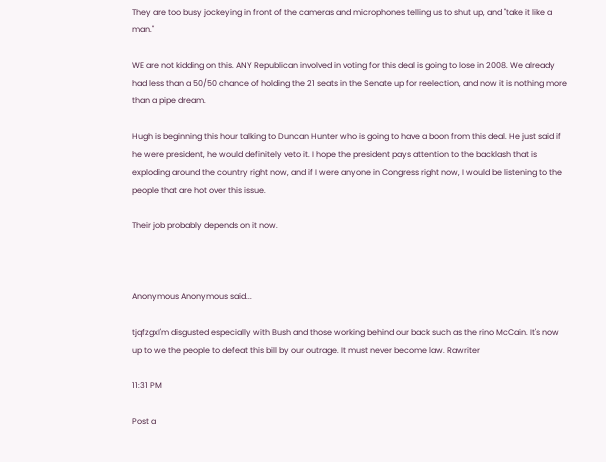They are too busy jockeying in front of the cameras and microphones telling us to shut up, and "take it like a man."

WE are not kidding on this. ANY Republican involved in voting for this deal is going to lose in 2008. We already had less than a 50/50 chance of holding the 21 seats in the Senate up for reelection, and now it is nothing more than a pipe dream.

Hugh is beginning this hour talking to Duncan Hunter who is going to have a boon from this deal. He just said if he were president, he would definitely veto it. I hope the president pays attention to the backlash that is exploding around the country right now, and if I were anyone in Congress right now, I would be listening to the people that are hot over this issue.

Their job probably depends on it now.



Anonymous Anonymous said...

tjqfzgxI'm disgusted especially with Bush and those working behind our back such as the rino McCain. It's now up to we the people to defeat this bill by our outrage. It must never become law. Rawriter

11:31 PM

Post a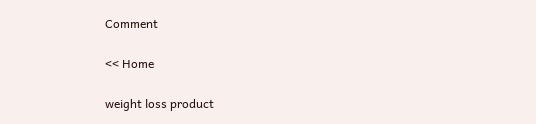Comment

<< Home

weight loss product